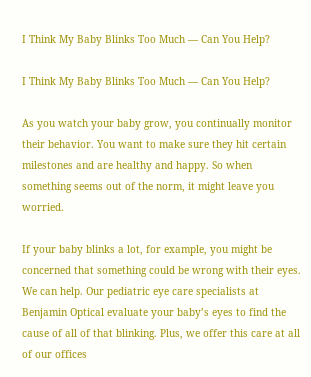I Think My Baby Blinks Too Much — Can You Help?

I Think My Baby Blinks Too Much — Can You Help?

As you watch your baby grow, you continually monitor their behavior. You want to make sure they hit certain milestones and are healthy and happy. So when something seems out of the norm, it might leave you worried.

If your baby blinks a lot, for example, you might be concerned that something could be wrong with their eyes. We can help. Our pediatric eye care specialists at Benjamin Optical evaluate your baby’s eyes to find the cause of all of that blinking. Plus, we offer this care at all of our offices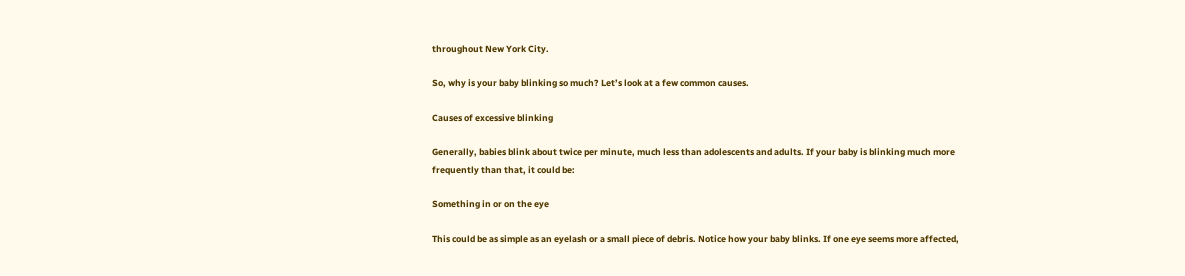throughout New York City.

So, why is your baby blinking so much? Let’s look at a few common causes.

Causes of excessive blinking

Generally, babies blink about twice per minute, much less than adolescents and adults. If your baby is blinking much more frequently than that, it could be:

Something in or on the eye

This could be as simple as an eyelash or a small piece of debris. Notice how your baby blinks. If one eye seems more affected,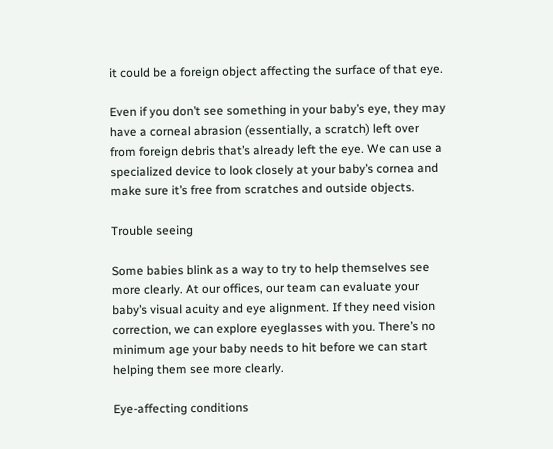it could be a foreign object affecting the surface of that eye.

Even if you don’t see something in your baby’s eye, they may have a corneal abrasion (essentially, a scratch) left over from foreign debris that’s already left the eye. We can use a specialized device to look closely at your baby’s cornea and make sure it’s free from scratches and outside objects.

Trouble seeing

Some babies blink as a way to try to help themselves see more clearly. At our offices, our team can evaluate your baby’s visual acuity and eye alignment. If they need vision correction, we can explore eyeglasses with you. There’s no minimum age your baby needs to hit before we can start helping them see more clearly.

Eye-affecting conditions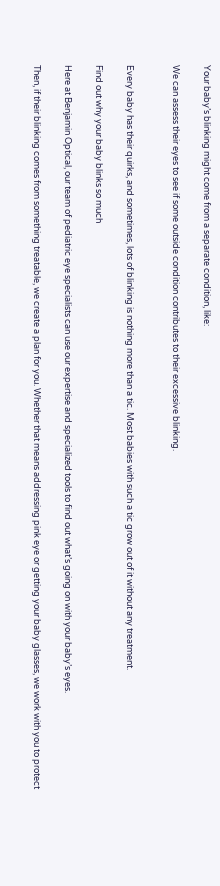Your baby’s blinking might come from a separate condition, like:

We can assess their eyes to see if some outside condition contributes to their excessive blinking.


Every baby has their quirks, and sometimes, lots of blinking is nothing more than a tic. Most babies with such a tic grow out of it without any treatment.

Find out why your baby blinks so much

Here at Benjamin Optical, our team of pediatric eye specialists can use our expertise and specialized tools to find out what’s going on with your baby’s eyes.

Then, if their blinking comes from something treatable, we create a plan for you. Whether that means addressing pink eye or getting your baby glasses, we work with you to protect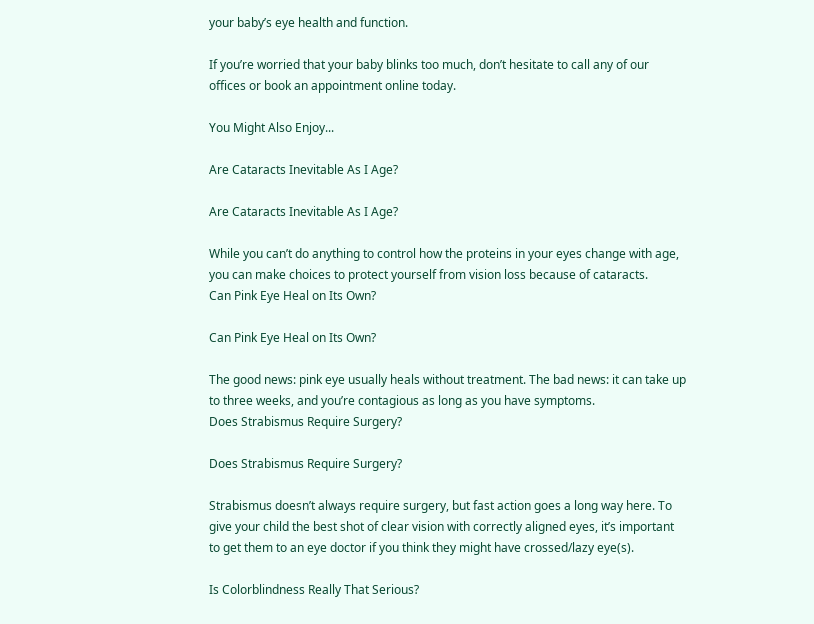your baby’s eye health and function.

If you’re worried that your baby blinks too much, don’t hesitate to call any of our offices or book an appointment online today.

You Might Also Enjoy...

Are Cataracts Inevitable As I Age?

Are Cataracts Inevitable As I Age?

While you can’t do anything to control how the proteins in your eyes change with age, you can make choices to protect yourself from vision loss because of cataracts.
Can Pink Eye Heal on Its Own?

Can Pink Eye Heal on Its Own?

The good news: pink eye usually heals without treatment. The bad news: it can take up to three weeks, and you’re contagious as long as you have symptoms.
Does Strabismus Require Surgery?

Does Strabismus Require Surgery?

Strabismus doesn’t always require surgery, but fast action goes a long way here. To give your child the best shot of clear vision with correctly aligned eyes, it’s important to get them to an eye doctor if you think they might have crossed/lazy eye(s).

Is Colorblindness Really That Serious?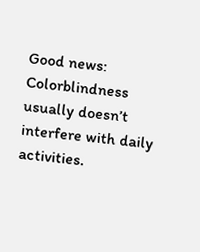Good news: Colorblindness usually doesn’t interfere with daily activities.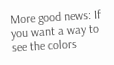More good news: If you want a way to see the colors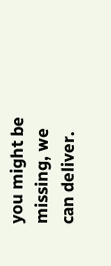you might be missing, we can deliver.